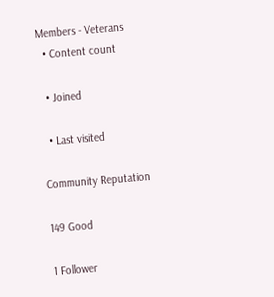Members - Veterans
  • Content count

  • Joined

  • Last visited

Community Reputation

149 Good

1 Follower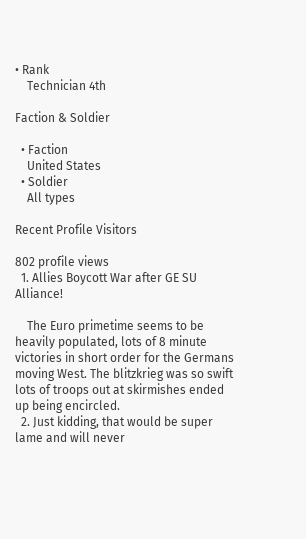• Rank
    Technician 4th

Faction & Soldier

  • Faction
    United States
  • Soldier
    All types

Recent Profile Visitors

802 profile views
  1. Allies Boycott War after GE SU Alliance!

    The Euro primetime seems to be heavily populated, lots of 8 minute victories in short order for the Germans moving West. The blitzkrieg was so swift lots of troops out at skirmishes ended up being encircled.
  2. Just kidding, that would be super lame and will never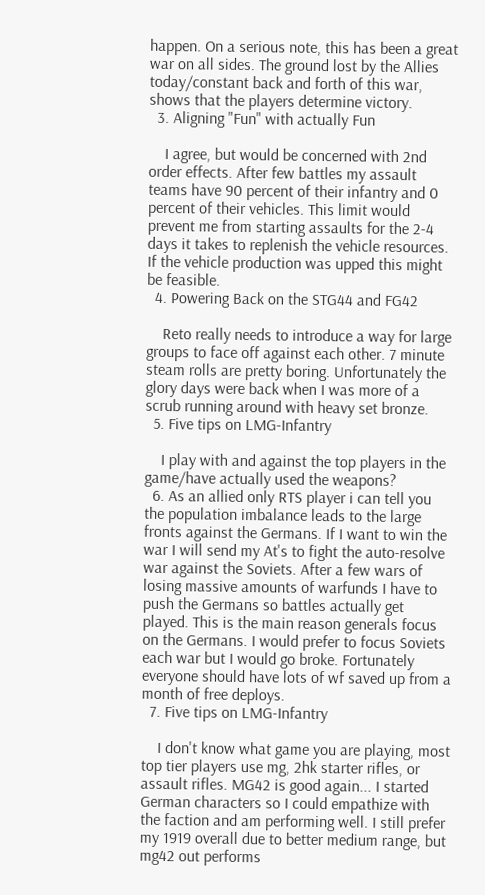happen. On a serious note, this has been a great war on all sides. The ground lost by the Allies today/constant back and forth of this war, shows that the players determine victory.
  3. Aligning "Fun" with actually Fun

    I agree, but would be concerned with 2nd order effects. After few battles my assault teams have 90 percent of their infantry and 0 percent of their vehicles. This limit would prevent me from starting assaults for the 2-4 days it takes to replenish the vehicle resources. If the vehicle production was upped this might be feasible.
  4. Powering Back on the STG44 and FG42

    Reto really needs to introduce a way for large groups to face off against each other. 7 minute steam rolls are pretty boring. Unfortunately the glory days were back when I was more of a scrub running around with heavy set bronze.
  5. Five tips on LMG-Infantry

    I play with and against the top players in the game/have actually used the weapons?
  6. As an allied only RTS player i can tell you the population imbalance leads to the large fronts against the Germans. If I want to win the war I will send my At's to fight the auto-resolve war against the Soviets. After a few wars of losing massive amounts of warfunds I have to push the Germans so battles actually get played. This is the main reason generals focus on the Germans. I would prefer to focus Soviets each war but I would go broke. Fortunately everyone should have lots of wf saved up from a month of free deploys.
  7. Five tips on LMG-Infantry

    I don't know what game you are playing, most top tier players use mg, 2hk starter rifles, or assault rifles. MG42 is good again... I started German characters so I could empathize with the faction and am performing well. I still prefer my 1919 overall due to better medium range, but mg42 out performs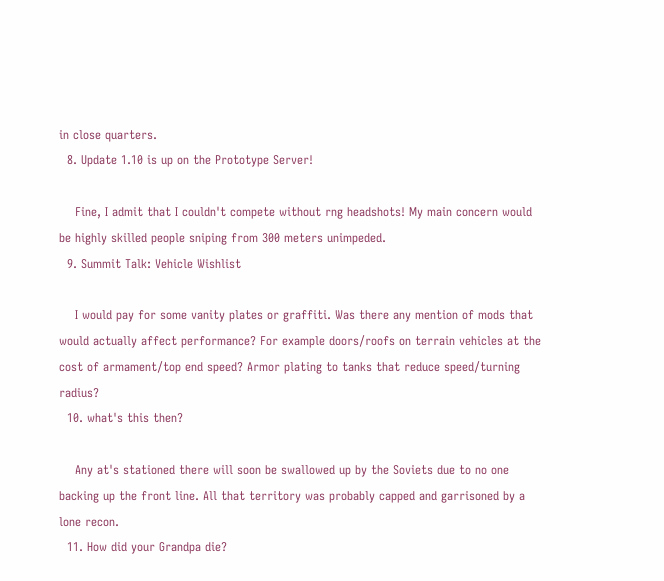in close quarters.
  8. Update 1.10 is up on the Prototype Server!

    Fine, I admit that I couldn't compete without rng headshots! My main concern would be highly skilled people sniping from 300 meters unimpeded.
  9. Summit Talk: Vehicle Wishlist

    I would pay for some vanity plates or graffiti. Was there any mention of mods that would actually affect performance? For example doors/roofs on terrain vehicles at the cost of armament/top end speed? Armor plating to tanks that reduce speed/turning radius?
  10. what's this then?

    Any at's stationed there will soon be swallowed up by the Soviets due to no one backing up the front line. All that territory was probably capped and garrisoned by a lone recon.
  11. How did your Grandpa die?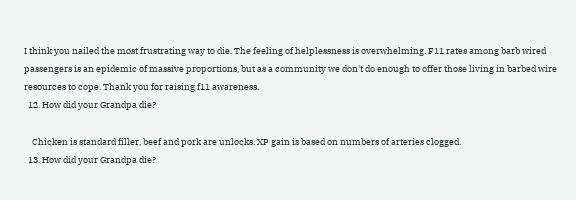I think you nailed the most frustrating way to die. The feeling of helplessness is overwhelming. F11 rates among barb wired passengers is an epidemic of massive proportions, but as a community we don't do enough to offer those living in barbed wire resources to cope. Thank you for raising f11 awareness.
  12. How did your Grandpa die?

    Chicken is standard filler, beef and pork are unlocks. XP gain is based on numbers of arteries clogged.
  13. How did your Grandpa die?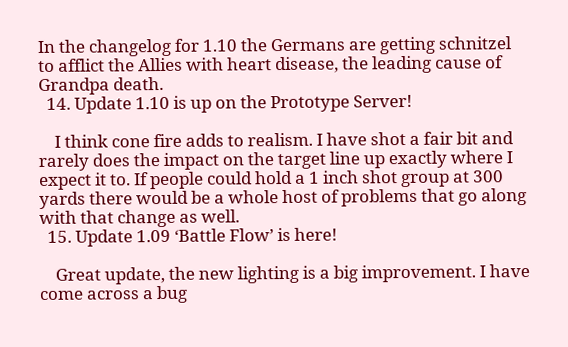In the changelog for 1.10 the Germans are getting schnitzel to afflict the Allies with heart disease, the leading cause of Grandpa death.
  14. Update 1.10 is up on the Prototype Server!

    I think cone fire adds to realism. I have shot a fair bit and rarely does the impact on the target line up exactly where I expect it to. If people could hold a 1 inch shot group at 300 yards there would be a whole host of problems that go along with that change as well.
  15. Update 1.09 ‘Battle Flow’ is here!

    Great update, the new lighting is a big improvement. I have come across a bug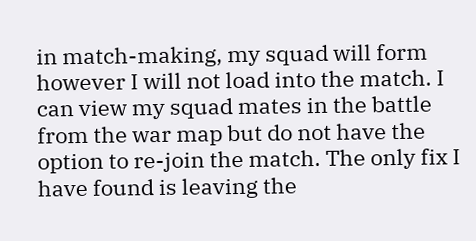in match-making, my squad will form however I will not load into the match. I can view my squad mates in the battle from the war map but do not have the option to re-join the match. The only fix I have found is leaving the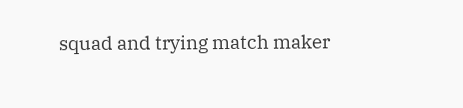squad and trying match maker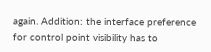again. Addition: the interface preference for control point visibility has to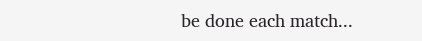be done each match...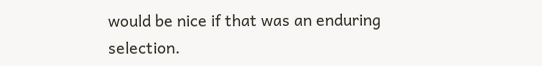would be nice if that was an enduring selection.